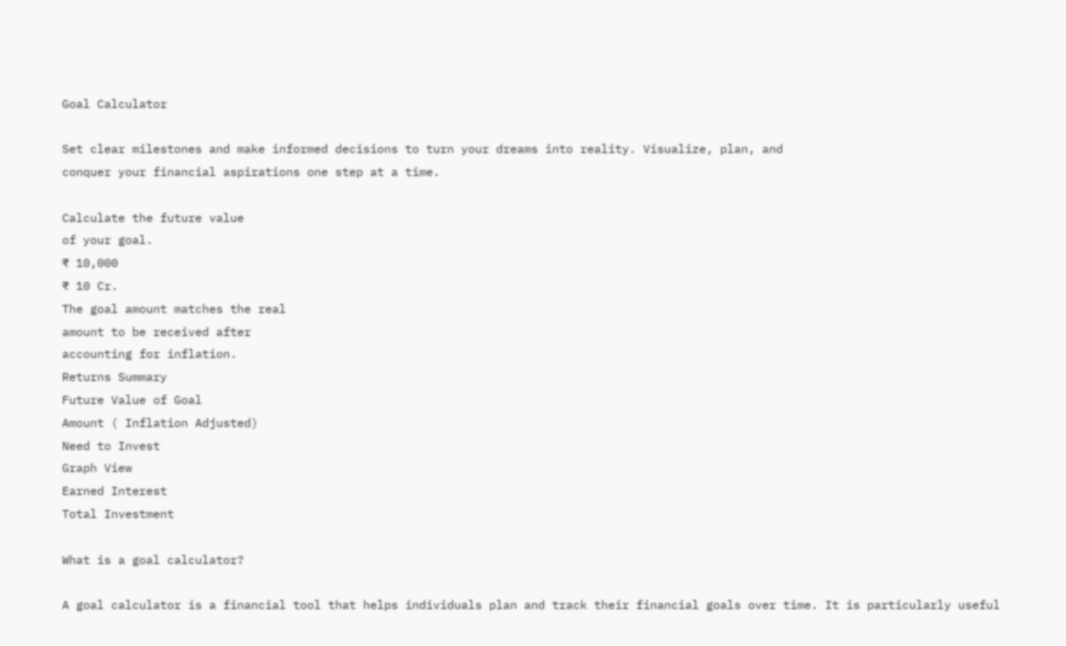Goal Calculator

Set clear milestones and make informed decisions to turn your dreams into reality. Visualize, plan, and
conquer your financial aspirations one step at a time.

Calculate the future value
of your goal.
₹ 10,000
₹ 10 Cr.
The goal amount matches the real
amount to be received after
accounting for inflation.
Returns Summary
Future Value of Goal
Amount ( Inflation Adjusted)
Need to Invest
Graph View
Earned Interest
Total Investment

What is a goal calculator?

A goal calculator is a financial tool that helps individuals plan and track their financial goals over time. It is particularly useful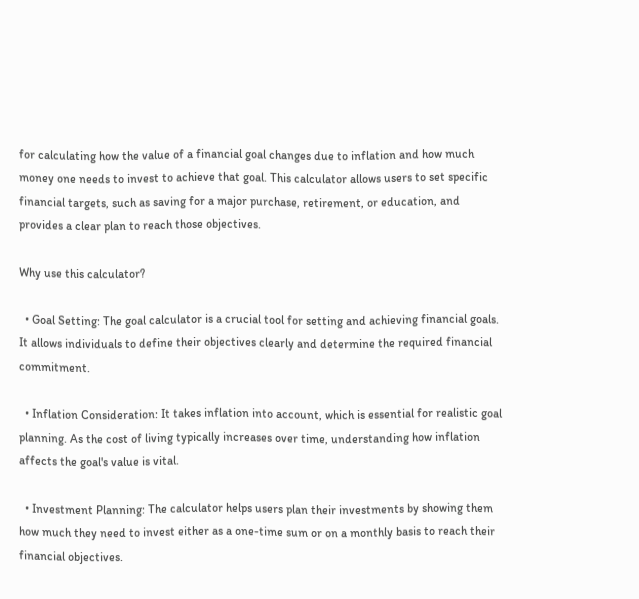for calculating how the value of a financial goal changes due to inflation and how much money one needs to invest to achieve that goal. This calculator allows users to set specific financial targets, such as saving for a major purchase, retirement, or education, and provides a clear plan to reach those objectives.

Why use this calculator?

  • Goal Setting: The goal calculator is a crucial tool for setting and achieving financial goals. It allows individuals to define their objectives clearly and determine the required financial commitment.

  • Inflation Consideration: It takes inflation into account, which is essential for realistic goal planning. As the cost of living typically increases over time, understanding how inflation affects the goal's value is vital.

  • Investment Planning: The calculator helps users plan their investments by showing them how much they need to invest either as a one-time sum or on a monthly basis to reach their financial objectives.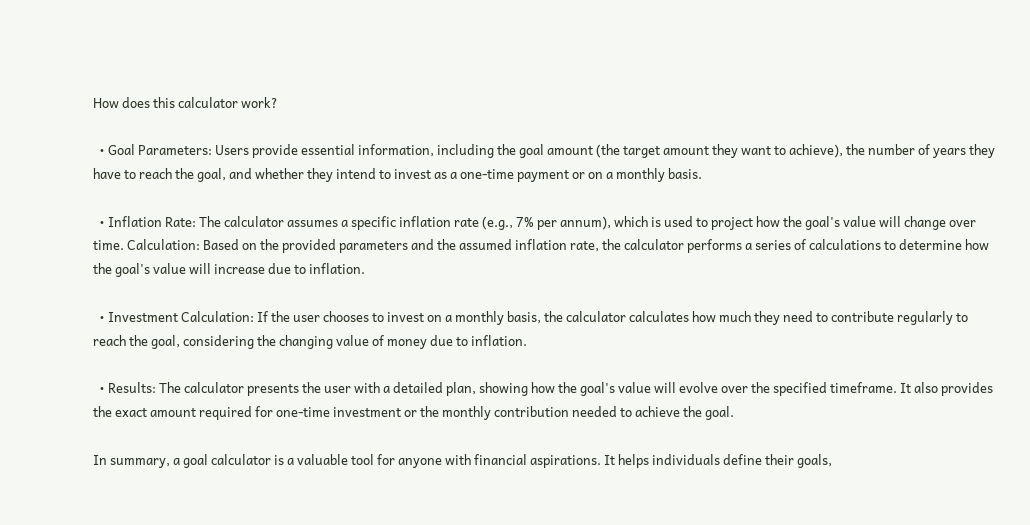How does this calculator work?

  • Goal Parameters: Users provide essential information, including the goal amount (the target amount they want to achieve), the number of years they have to reach the goal, and whether they intend to invest as a one-time payment or on a monthly basis.

  • Inflation Rate: The calculator assumes a specific inflation rate (e.g., 7% per annum), which is used to project how the goal's value will change over time. Calculation: Based on the provided parameters and the assumed inflation rate, the calculator performs a series of calculations to determine how the goal's value will increase due to inflation.

  • Investment Calculation: If the user chooses to invest on a monthly basis, the calculator calculates how much they need to contribute regularly to reach the goal, considering the changing value of money due to inflation.

  • Results: The calculator presents the user with a detailed plan, showing how the goal's value will evolve over the specified timeframe. It also provides the exact amount required for one-time investment or the monthly contribution needed to achieve the goal.

In summary, a goal calculator is a valuable tool for anyone with financial aspirations. It helps individuals define their goals,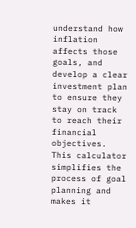understand how inflation affects those goals, and develop a clear investment plan to ensure they stay on track to reach their financial objectives. This calculator simplifies the process of goal planning and makes it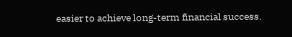easier to achieve long-term financial success.